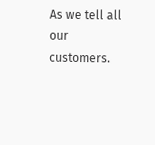As we tell all our customers.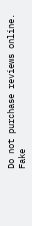Do not purchase reviews online. Fake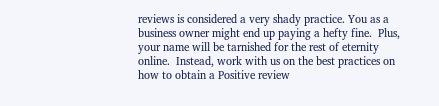reviews is considered a very shady practice. You as a business owner might end up paying a hefty fine.  Plus, your name will be tarnished for the rest of eternity online.  Instead, work with us on the best practices on how to obtain a Positive review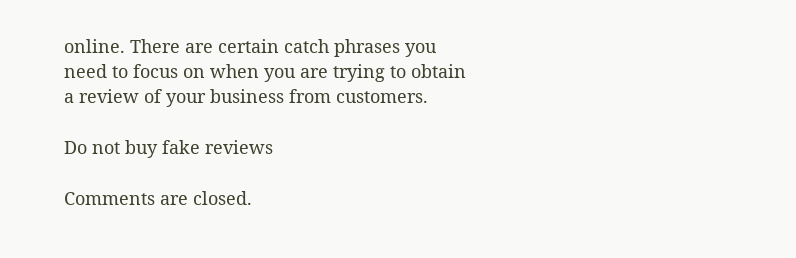online. There are certain catch phrases you need to focus on when you are trying to obtain a review of your business from customers.

Do not buy fake reviews

Comments are closed.